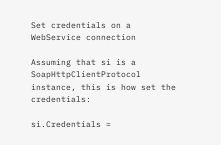Set credentials on a WebService connection

Assuming that si is a SoapHttpClientProtocol instance, this is how set the credentials:

si.Credentials =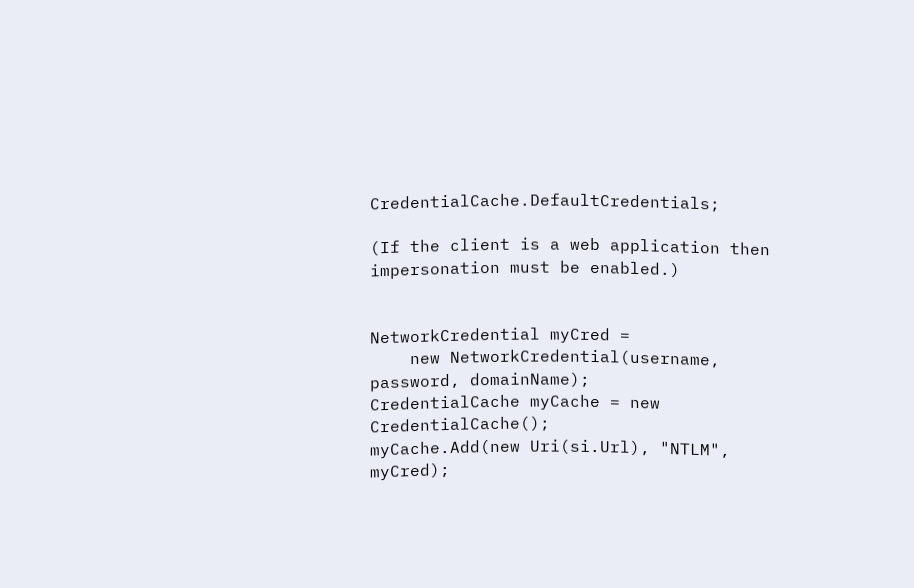CredentialCache.DefaultCredentials;

(If the client is a web application then impersonation must be enabled.)


NetworkCredential myCred =
    new NetworkCredential(username, password, domainName);
CredentialCache myCache = new CredentialCache();
myCache.Add(new Uri(si.Url), "NTLM", myCred);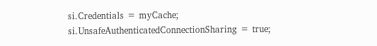si.Credentials = myCache;
si.UnsafeAuthenticatedConnectionSharing = true;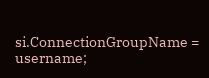si.ConnectionGroupName = username;